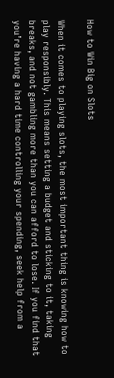How to Win Big on Slots

When it comes to playing slots, the most important thing is knowing how to play responsibly. This means setting a budget and sticking to it, taking breaks, and not gambling more than you can afford to lose. If you find that you’re having a hard time controlling your spending, seek help from a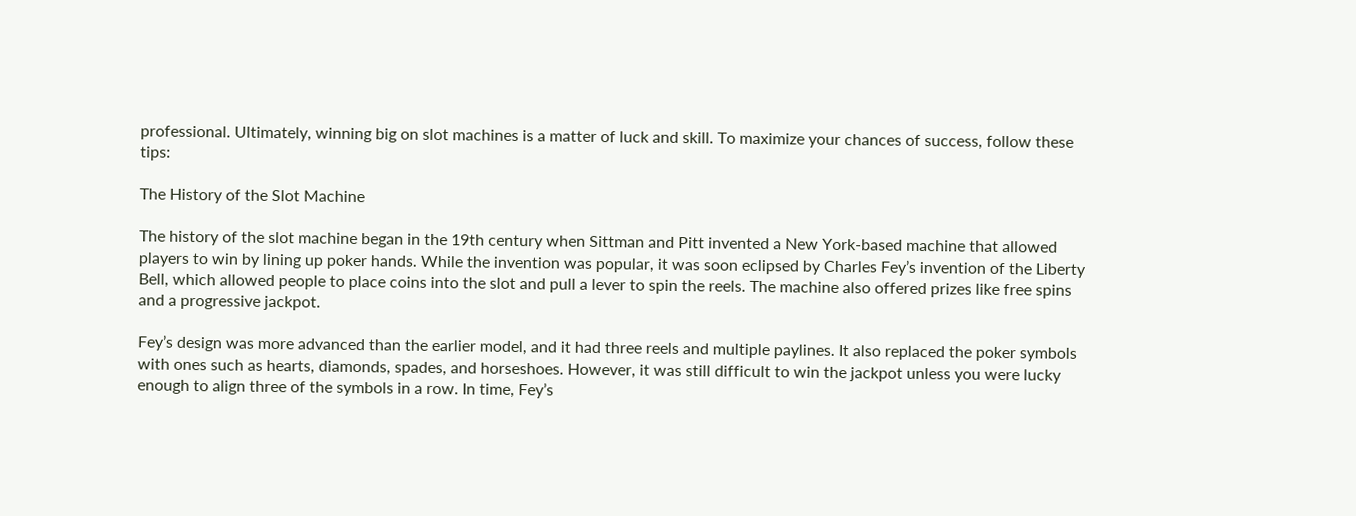professional. Ultimately, winning big on slot machines is a matter of luck and skill. To maximize your chances of success, follow these tips:

The History of the Slot Machine

The history of the slot machine began in the 19th century when Sittman and Pitt invented a New York-based machine that allowed players to win by lining up poker hands. While the invention was popular, it was soon eclipsed by Charles Fey’s invention of the Liberty Bell, which allowed people to place coins into the slot and pull a lever to spin the reels. The machine also offered prizes like free spins and a progressive jackpot.

Fey’s design was more advanced than the earlier model, and it had three reels and multiple paylines. It also replaced the poker symbols with ones such as hearts, diamonds, spades, and horseshoes. However, it was still difficult to win the jackpot unless you were lucky enough to align three of the symbols in a row. In time, Fey’s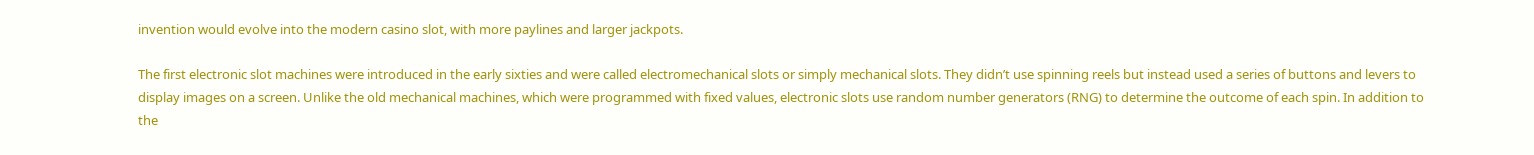invention would evolve into the modern casino slot, with more paylines and larger jackpots.

The first electronic slot machines were introduced in the early sixties and were called electromechanical slots or simply mechanical slots. They didn’t use spinning reels but instead used a series of buttons and levers to display images on a screen. Unlike the old mechanical machines, which were programmed with fixed values, electronic slots use random number generators (RNG) to determine the outcome of each spin. In addition to the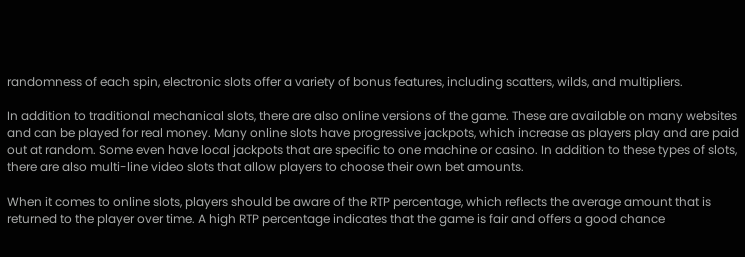randomness of each spin, electronic slots offer a variety of bonus features, including scatters, wilds, and multipliers.

In addition to traditional mechanical slots, there are also online versions of the game. These are available on many websites and can be played for real money. Many online slots have progressive jackpots, which increase as players play and are paid out at random. Some even have local jackpots that are specific to one machine or casino. In addition to these types of slots, there are also multi-line video slots that allow players to choose their own bet amounts.

When it comes to online slots, players should be aware of the RTP percentage, which reflects the average amount that is returned to the player over time. A high RTP percentage indicates that the game is fair and offers a good chance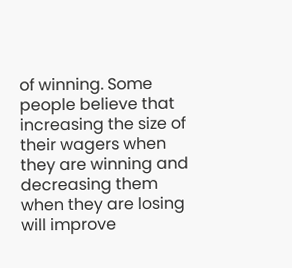of winning. Some people believe that increasing the size of their wagers when they are winning and decreasing them when they are losing will improve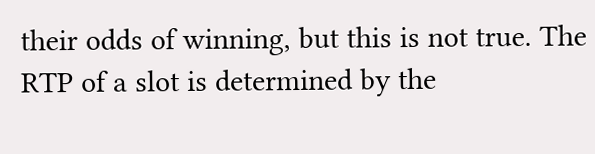their odds of winning, but this is not true. The RTP of a slot is determined by the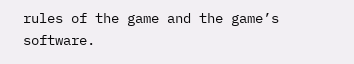rules of the game and the game’s software.